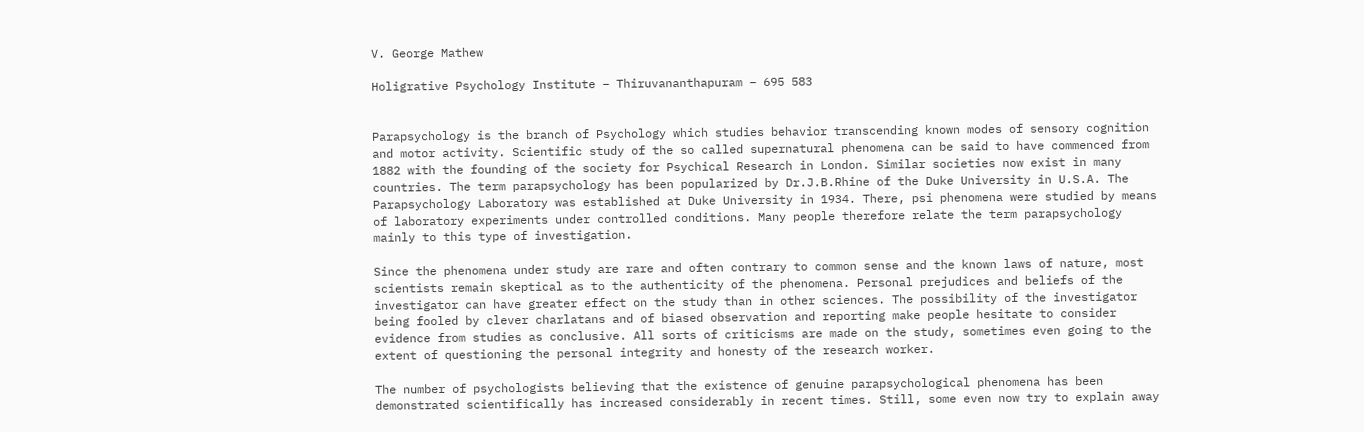V. George Mathew

Holigrative Psychology Institute – Thiruvananthapuram – 695 583


Parapsychology is the branch of Psychology which studies behavior transcending known modes of sensory cognition and motor activity. Scientific study of the so called supernatural phenomena can be said to have commenced from 1882 with the founding of the society for Psychical Research in London. Similar societies now exist in many countries. The term parapsychology has been popularized by Dr.J.B.Rhine of the Duke University in U.S.A. The Parapsychology Laboratory was established at Duke University in 1934. There, psi phenomena were studied by means of laboratory experiments under controlled conditions. Many people therefore relate the term parapsychology mainly to this type of investigation.

Since the phenomena under study are rare and often contrary to common sense and the known laws of nature, most scientists remain skeptical as to the authenticity of the phenomena. Personal prejudices and beliefs of the investigator can have greater effect on the study than in other sciences. The possibility of the investigator being fooled by clever charlatans and of biased observation and reporting make people hesitate to consider evidence from studies as conclusive. All sorts of criticisms are made on the study, sometimes even going to the extent of questioning the personal integrity and honesty of the research worker.

The number of psychologists believing that the existence of genuine parapsychological phenomena has been demonstrated scientifically has increased considerably in recent times. Still, some even now try to explain away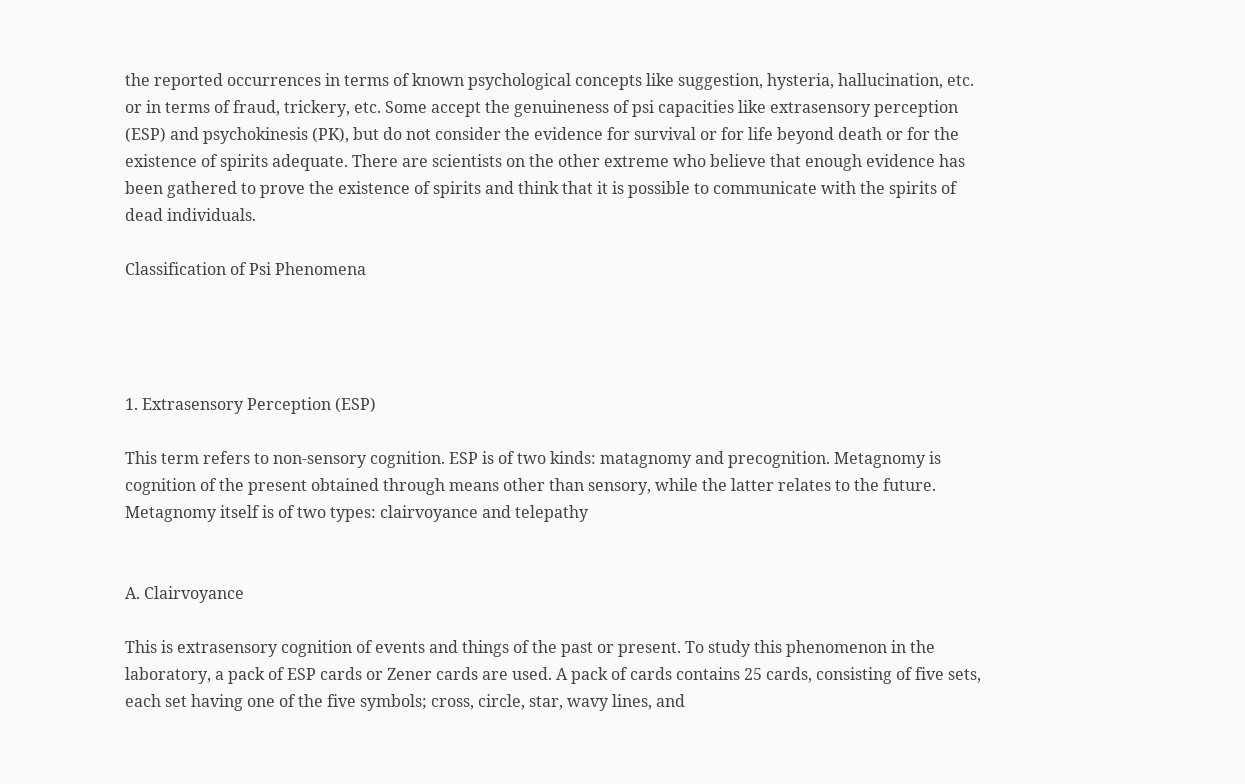the reported occurrences in terms of known psychological concepts like suggestion, hysteria, hallucination, etc. or in terms of fraud, trickery, etc. Some accept the genuineness of psi capacities like extrasensory perception (ESP) and psychokinesis (PK), but do not consider the evidence for survival or for life beyond death or for the existence of spirits adequate. There are scientists on the other extreme who believe that enough evidence has been gathered to prove the existence of spirits and think that it is possible to communicate with the spirits of dead individuals.

Classification of Psi Phenomena




1. Extrasensory Perception (ESP)

This term refers to non-sensory cognition. ESP is of two kinds: matagnomy and precognition. Metagnomy is cognition of the present obtained through means other than sensory, while the latter relates to the future. Metagnomy itself is of two types: clairvoyance and telepathy


A. Clairvoyance

This is extrasensory cognition of events and things of the past or present. To study this phenomenon in the laboratory, a pack of ESP cards or Zener cards are used. A pack of cards contains 25 cards, consisting of five sets, each set having one of the five symbols; cross, circle, star, wavy lines, and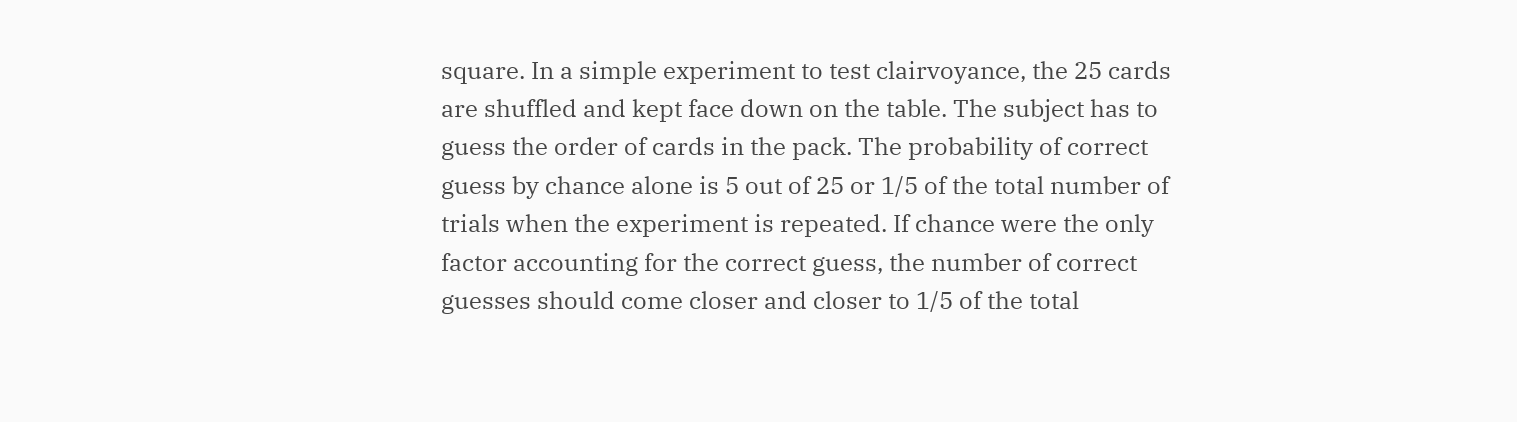square. In a simple experiment to test clairvoyance, the 25 cards are shuffled and kept face down on the table. The subject has to guess the order of cards in the pack. The probability of correct guess by chance alone is 5 out of 25 or 1/5 of the total number of trials when the experiment is repeated. If chance were the only factor accounting for the correct guess, the number of correct guesses should come closer and closer to 1/5 of the total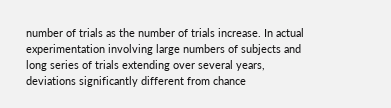number of trials as the number of trials increase. In actual experimentation involving large numbers of subjects and long series of trials extending over several years, deviations significantly different from chance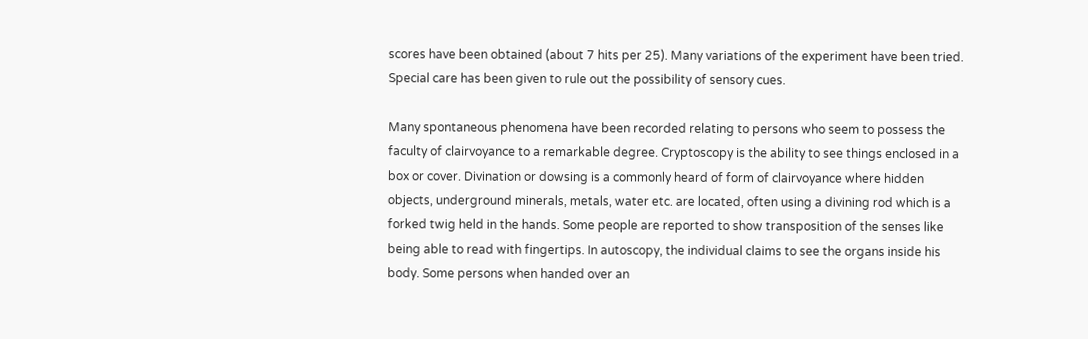scores have been obtained (about 7 hits per 25). Many variations of the experiment have been tried. Special care has been given to rule out the possibility of sensory cues.

Many spontaneous phenomena have been recorded relating to persons who seem to possess the faculty of clairvoyance to a remarkable degree. Cryptoscopy is the ability to see things enclosed in a box or cover. Divination or dowsing is a commonly heard of form of clairvoyance where hidden objects, underground minerals, metals, water etc. are located, often using a divining rod which is a forked twig held in the hands. Some people are reported to show transposition of the senses like being able to read with fingertips. In autoscopy, the individual claims to see the organs inside his body. Some persons when handed over an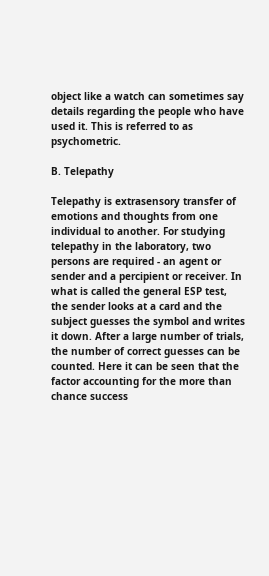object like a watch can sometimes say details regarding the people who have used it. This is referred to as psychometric.

B. Telepathy

Telepathy is extrasensory transfer of emotions and thoughts from one individual to another. For studying telepathy in the laboratory, two persons are required - an agent or sender and a percipient or receiver. In what is called the general ESP test, the sender looks at a card and the subject guesses the symbol and writes it down. After a large number of trials, the number of correct guesses can be counted. Here it can be seen that the factor accounting for the more than chance success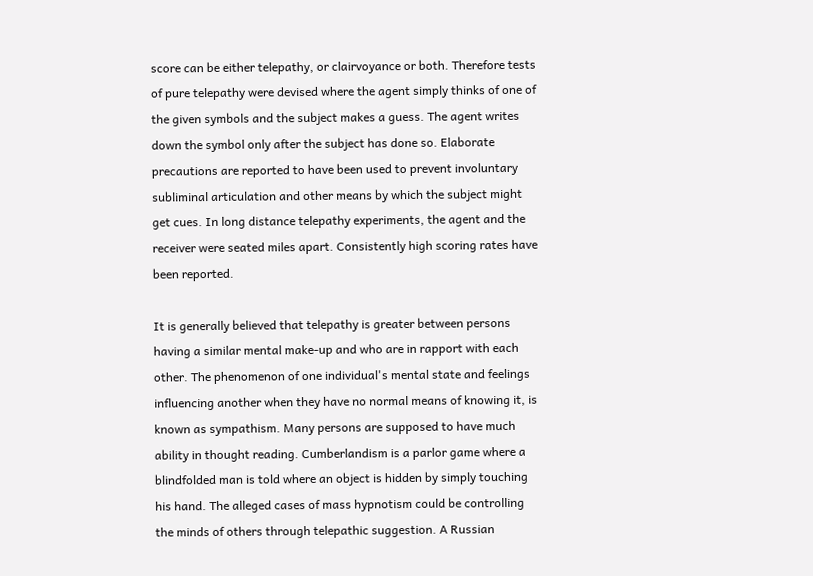score can be either telepathy, or clairvoyance or both. Therefore tests of pure telepathy were devised where the agent simply thinks of one of the given symbols and the subject makes a guess. The agent writes down the symbol only after the subject has done so. Elaborate precautions are reported to have been used to prevent involuntary subliminal articulation and other means by which the subject might get cues. In long distance telepathy experiments, the agent and the receiver were seated miles apart. Consistently high scoring rates have been reported.

It is generally believed that telepathy is greater between persons having a similar mental make-up and who are in rapport with each other. The phenomenon of one individual's mental state and feelings influencing another when they have no normal means of knowing it, is known as sympathism. Many persons are supposed to have much ability in thought reading. Cumberlandism is a parlor game where a blindfolded man is told where an object is hidden by simply touching his hand. The alleged cases of mass hypnotism could be controlling the minds of others through telepathic suggestion. A Russian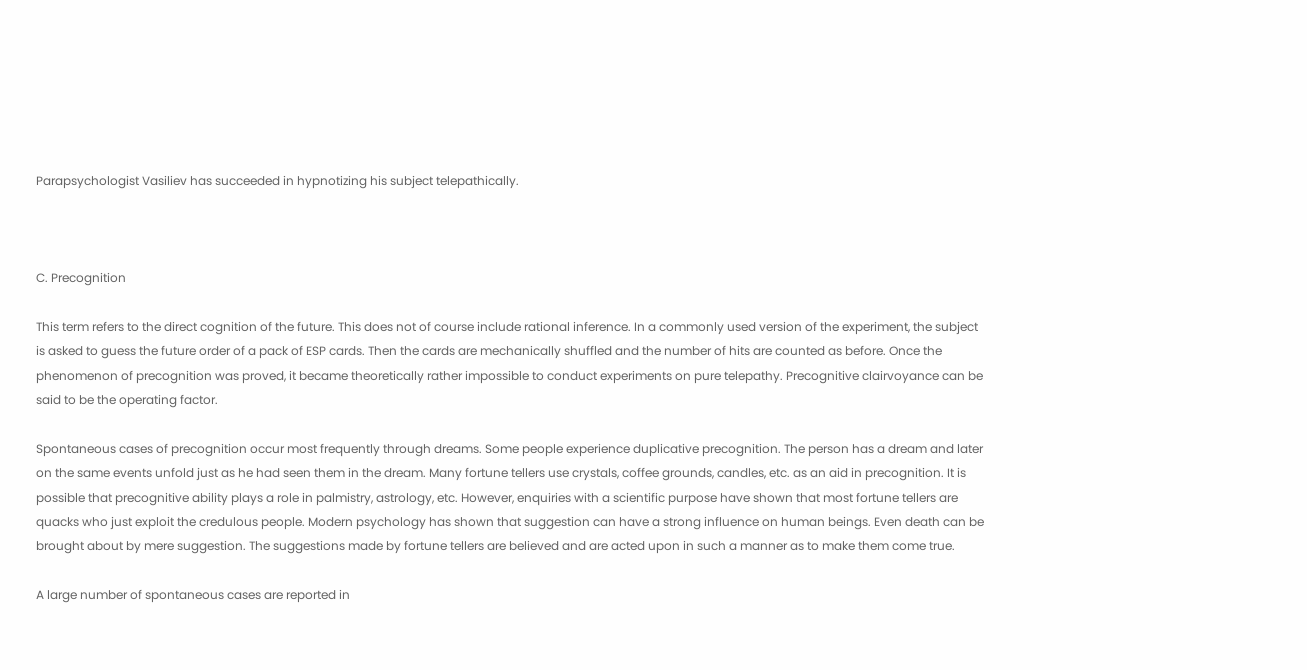Parapsychologist Vasiliev has succeeded in hypnotizing his subject telepathically.



C. Precognition

This term refers to the direct cognition of the future. This does not of course include rational inference. In a commonly used version of the experiment, the subject is asked to guess the future order of a pack of ESP cards. Then the cards are mechanically shuffled and the number of hits are counted as before. Once the phenomenon of precognition was proved, it became theoretically rather impossible to conduct experiments on pure telepathy. Precognitive clairvoyance can be said to be the operating factor.

Spontaneous cases of precognition occur most frequently through dreams. Some people experience duplicative precognition. The person has a dream and later on the same events unfold just as he had seen them in the dream. Many fortune tellers use crystals, coffee grounds, candles, etc. as an aid in precognition. It is possible that precognitive ability plays a role in palmistry, astrology, etc. However, enquiries with a scientific purpose have shown that most fortune tellers are quacks who just exploit the credulous people. Modern psychology has shown that suggestion can have a strong influence on human beings. Even death can be brought about by mere suggestion. The suggestions made by fortune tellers are believed and are acted upon in such a manner as to make them come true.

A large number of spontaneous cases are reported in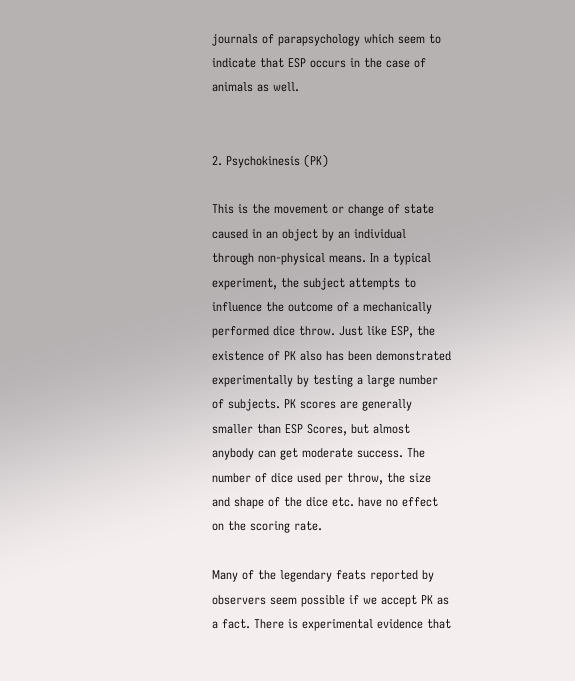journals of parapsychology which seem to indicate that ESP occurs in the case of animals as well.


2. Psychokinesis (PK)

This is the movement or change of state caused in an object by an individual through non-physical means. In a typical experiment, the subject attempts to influence the outcome of a mechanically performed dice throw. Just like ESP, the existence of PK also has been demonstrated experimentally by testing a large number of subjects. PK scores are generally smaller than ESP Scores, but almost anybody can get moderate success. The number of dice used per throw, the size and shape of the dice etc. have no effect on the scoring rate.

Many of the legendary feats reported by observers seem possible if we accept PK as a fact. There is experimental evidence that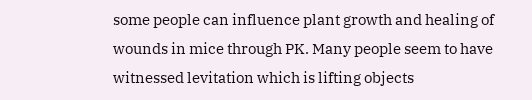some people can influence plant growth and healing of wounds in mice through PK. Many people seem to have witnessed levitation which is lifting objects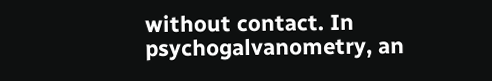without contact. In psychogalvanometry, an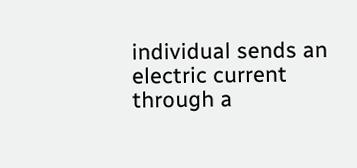individual sends an electric current through a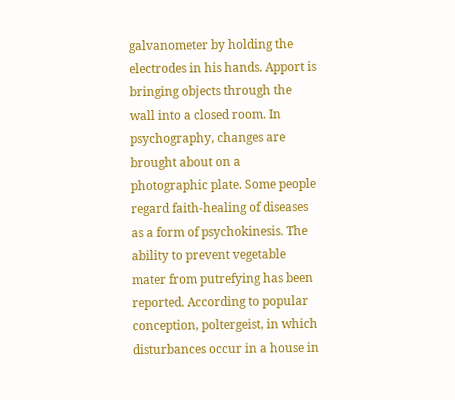galvanometer by holding the electrodes in his hands. Apport is bringing objects through the wall into a closed room. In psychography, changes are brought about on a photographic plate. Some people regard faith-healing of diseases as a form of psychokinesis. The ability to prevent vegetable mater from putrefying has been reported. According to popular conception, poltergeist, in which disturbances occur in a house in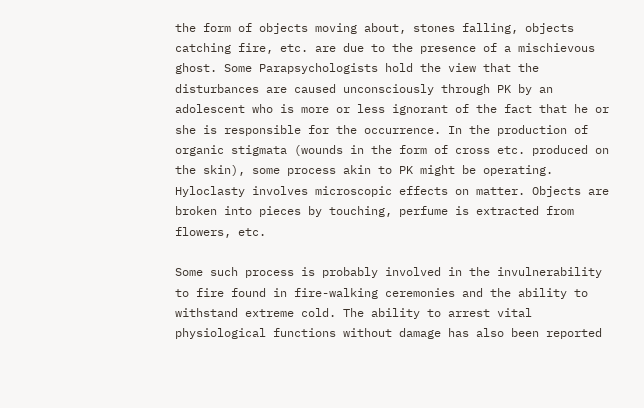the form of objects moving about, stones falling, objects catching fire, etc. are due to the presence of a mischievous ghost. Some Parapsychologists hold the view that the disturbances are caused unconsciously through PK by an adolescent who is more or less ignorant of the fact that he or she is responsible for the occurrence. In the production of organic stigmata (wounds in the form of cross etc. produced on the skin), some process akin to PK might be operating. Hyloclasty involves microscopic effects on matter. Objects are broken into pieces by touching, perfume is extracted from flowers, etc.

Some such process is probably involved in the invulnerability to fire found in fire-walking ceremonies and the ability to withstand extreme cold. The ability to arrest vital physiological functions without damage has also been reported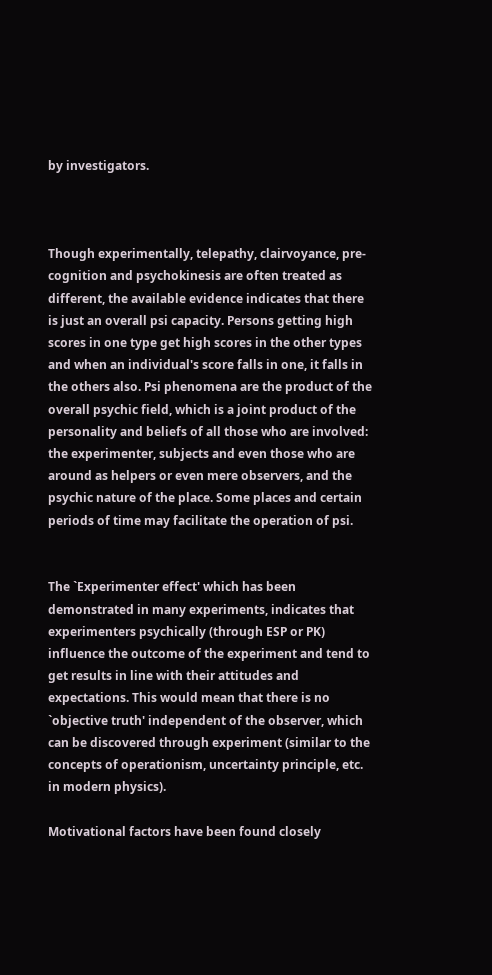by investigators.



Though experimentally, telepathy, clairvoyance, pre-cognition and psychokinesis are often treated as different, the available evidence indicates that there is just an overall psi capacity. Persons getting high scores in one type get high scores in the other types and when an individual's score falls in one, it falls in the others also. Psi phenomena are the product of the overall psychic field, which is a joint product of the personality and beliefs of all those who are involved: the experimenter, subjects and even those who are around as helpers or even mere observers, and the psychic nature of the place. Some places and certain periods of time may facilitate the operation of psi.


The `Experimenter effect' which has been demonstrated in many experiments, indicates that experimenters psychically (through ESP or PK) influence the outcome of the experiment and tend to get results in line with their attitudes and expectations. This would mean that there is no `objective truth' independent of the observer, which can be discovered through experiment (similar to the concepts of operationism, uncertainty principle, etc. in modern physics).

Motivational factors have been found closely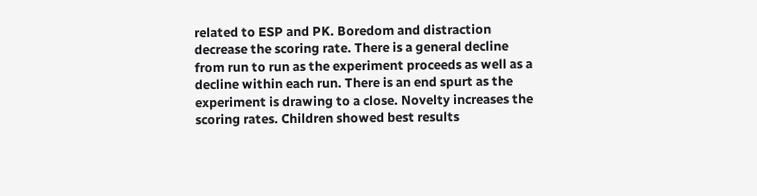related to ESP and PK. Boredom and distraction decrease the scoring rate. There is a general decline from run to run as the experiment proceeds as well as a decline within each run. There is an end spurt as the experiment is drawing to a close. Novelty increases the scoring rates. Children showed best results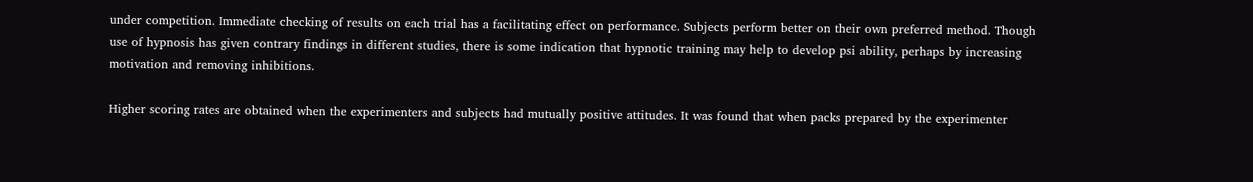under competition. Immediate checking of results on each trial has a facilitating effect on performance. Subjects perform better on their own preferred method. Though use of hypnosis has given contrary findings in different studies, there is some indication that hypnotic training may help to develop psi ability, perhaps by increasing motivation and removing inhibitions.

Higher scoring rates are obtained when the experimenters and subjects had mutually positive attitudes. It was found that when packs prepared by the experimenter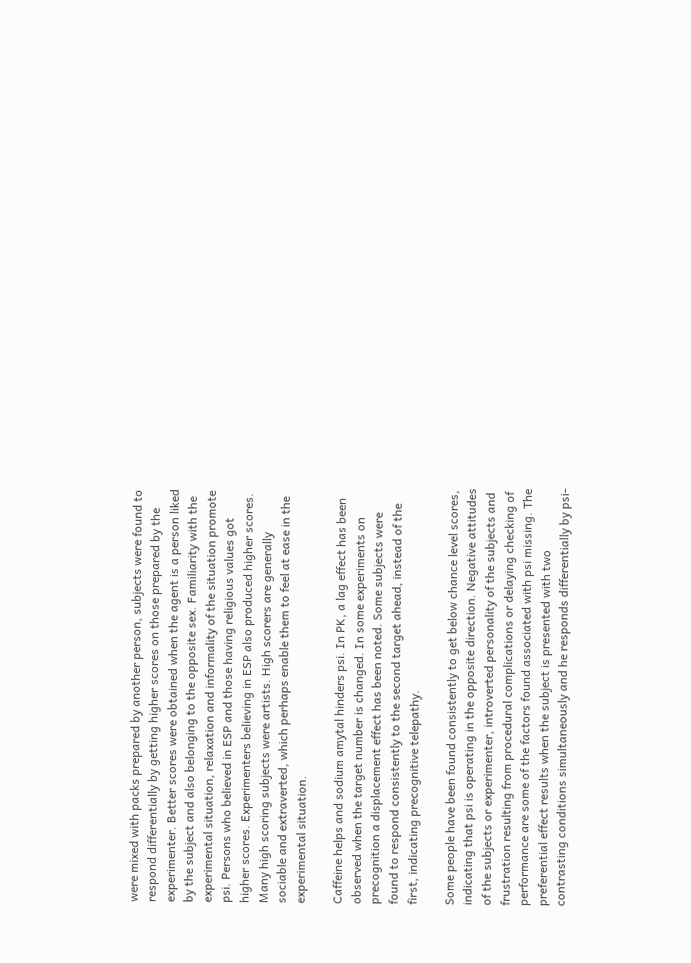were mixed with packs prepared by another person, subjects were found to respond differentially by getting higher scores on those prepared by the experimenter. Better scores were obtained when the agent is a person liked by the subject and also belonging to the opposite sex. Familiarity with the experimental situation, relaxation and informality of the situation promote psi. Persons who believed in ESP and those having religious values got higher scores. Experimenters believing in ESP also produced higher scores. Many high scoring subjects were artists. High scorers are generally sociable and extraverted, which perhaps enable them to feel at ease in the experimental situation.

Caffeine helps and sodium amytal hinders psi. In PK, a lag effect has been observed when the target number is changed. In some experiments on precognition a displacement effect has been noted. Some subjects were found to respond consistently to the second target ahead, instead of the first, indicating precognitive telepathy.

Some people have been found consistently to get below chance level scores, indicating that psi is operating in the opposite direction. Negative attitudes of the subjects or experimenter, introverted personality of the subjects and frustration resulting from procedural complications or delaying checking of performance are some of the factors found associated with psi missing. The preferential effect results when the subject is presented with two contrasting conditions simultaneously and he responds differentially by psi-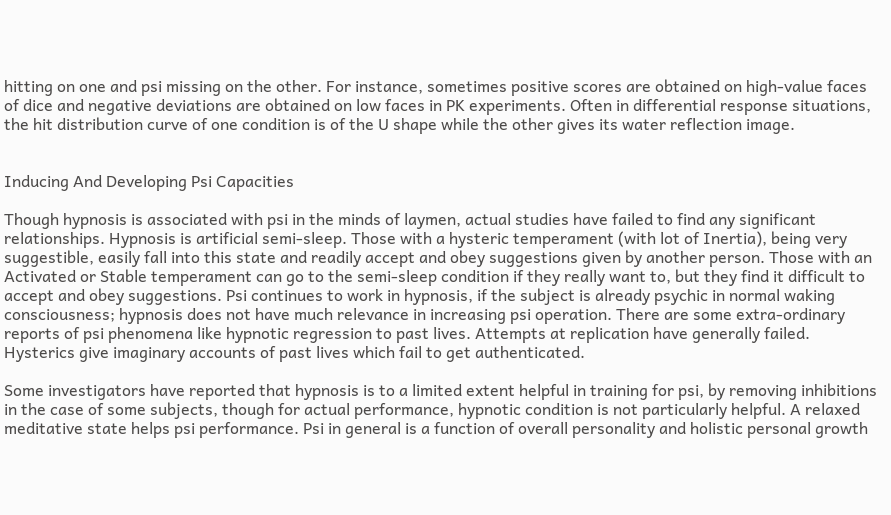hitting on one and psi missing on the other. For instance, sometimes positive scores are obtained on high-value faces of dice and negative deviations are obtained on low faces in PK experiments. Often in differential response situations, the hit distribution curve of one condition is of the U shape while the other gives its water reflection image.


Inducing And Developing Psi Capacities

Though hypnosis is associated with psi in the minds of laymen, actual studies have failed to find any significant relationships. Hypnosis is artificial semi-sleep. Those with a hysteric temperament (with lot of Inertia), being very suggestible, easily fall into this state and readily accept and obey suggestions given by another person. Those with an Activated or Stable temperament can go to the semi-sleep condition if they really want to, but they find it difficult to accept and obey suggestions. Psi continues to work in hypnosis, if the subject is already psychic in normal waking consciousness; hypnosis does not have much relevance in increasing psi operation. There are some extra-ordinary reports of psi phenomena like hypnotic regression to past lives. Attempts at replication have generally failed. Hysterics give imaginary accounts of past lives which fail to get authenticated.

Some investigators have reported that hypnosis is to a limited extent helpful in training for psi, by removing inhibitions in the case of some subjects, though for actual performance, hypnotic condition is not particularly helpful. A relaxed meditative state helps psi performance. Psi in general is a function of overall personality and holistic personal growth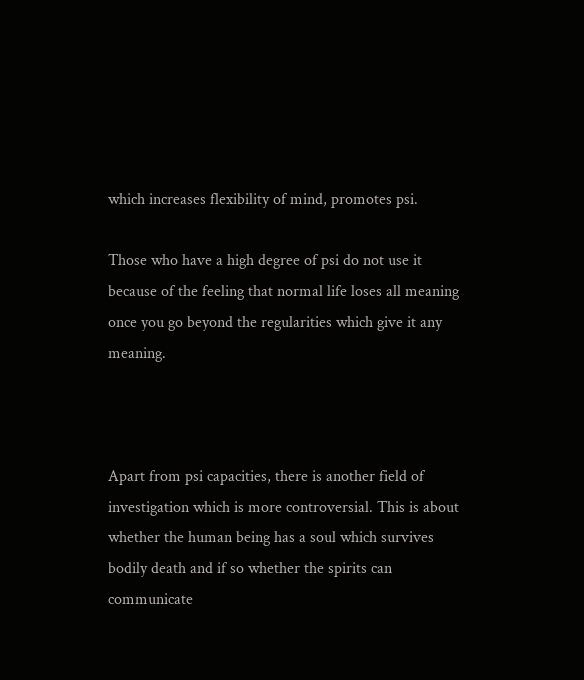which increases flexibility of mind, promotes psi.

Those who have a high degree of psi do not use it because of the feeling that normal life loses all meaning once you go beyond the regularities which give it any meaning.



Apart from psi capacities, there is another field of investigation which is more controversial. This is about whether the human being has a soul which survives bodily death and if so whether the spirits can communicate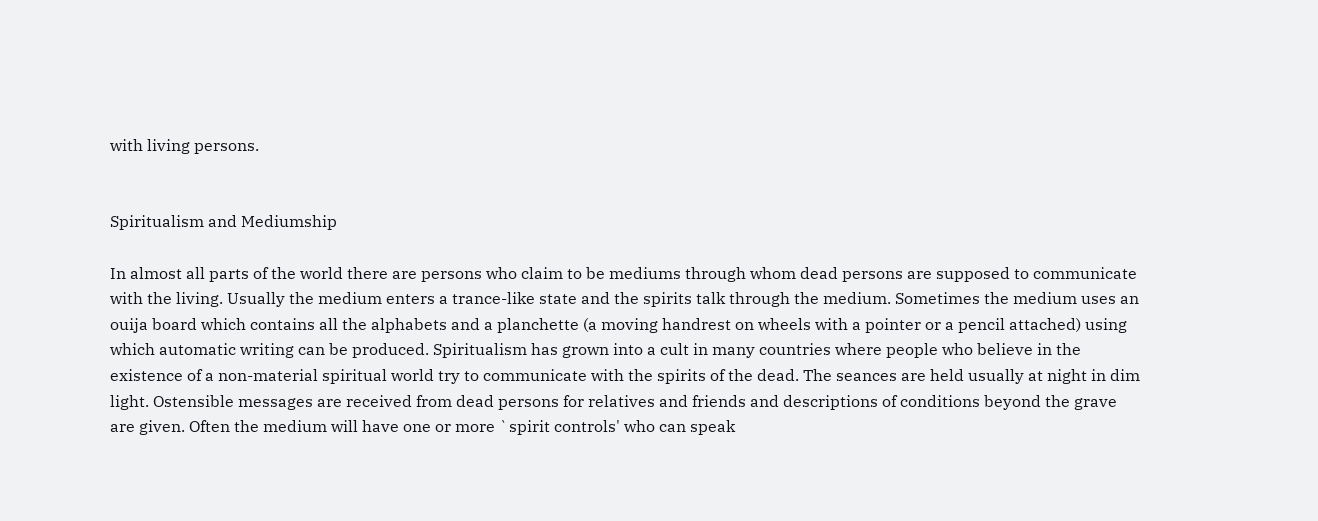with living persons.


Spiritualism and Mediumship

In almost all parts of the world there are persons who claim to be mediums through whom dead persons are supposed to communicate with the living. Usually the medium enters a trance-like state and the spirits talk through the medium. Sometimes the medium uses an ouija board which contains all the alphabets and a planchette (a moving handrest on wheels with a pointer or a pencil attached) using which automatic writing can be produced. Spiritualism has grown into a cult in many countries where people who believe in the existence of a non-material spiritual world try to communicate with the spirits of the dead. The seances are held usually at night in dim light. Ostensible messages are received from dead persons for relatives and friends and descriptions of conditions beyond the grave are given. Often the medium will have one or more `spirit controls' who can speak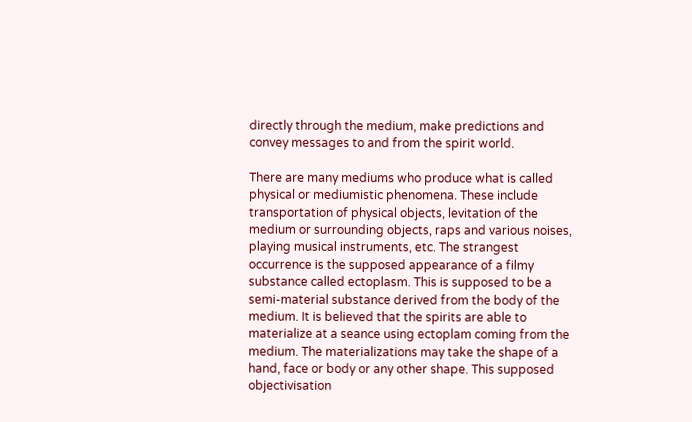directly through the medium, make predictions and convey messages to and from the spirit world.

There are many mediums who produce what is called physical or mediumistic phenomena. These include transportation of physical objects, levitation of the medium or surrounding objects, raps and various noises, playing musical instruments, etc. The strangest occurrence is the supposed appearance of a filmy substance called ectoplasm. This is supposed to be a semi-material substance derived from the body of the medium. It is believed that the spirits are able to materialize at a seance using ectoplam coming from the medium. The materializations may take the shape of a hand, face or body or any other shape. This supposed objectivisation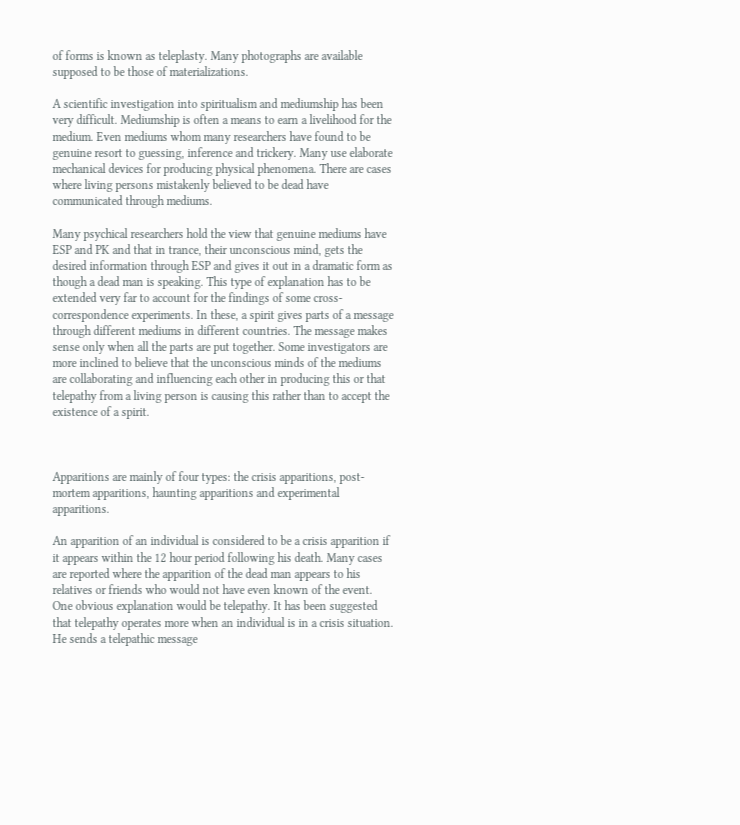of forms is known as teleplasty. Many photographs are available supposed to be those of materializations.

A scientific investigation into spiritualism and mediumship has been very difficult. Mediumship is often a means to earn a livelihood for the medium. Even mediums whom many researchers have found to be genuine resort to guessing, inference and trickery. Many use elaborate mechanical devices for producing physical phenomena. There are cases where living persons mistakenly believed to be dead have communicated through mediums.

Many psychical researchers hold the view that genuine mediums have ESP and PK and that in trance, their unconscious mind, gets the desired information through ESP and gives it out in a dramatic form as though a dead man is speaking. This type of explanation has to be extended very far to account for the findings of some cross-correspondence experiments. In these, a spirit gives parts of a message through different mediums in different countries. The message makes sense only when all the parts are put together. Some investigators are more inclined to believe that the unconscious minds of the mediums are collaborating and influencing each other in producing this or that telepathy from a living person is causing this rather than to accept the existence of a spirit.



Apparitions are mainly of four types: the crisis apparitions, post-mortem apparitions, haunting apparitions and experimental apparitions.

An apparition of an individual is considered to be a crisis apparition if it appears within the 12 hour period following his death. Many cases are reported where the apparition of the dead man appears to his relatives or friends who would not have even known of the event. One obvious explanation would be telepathy. It has been suggested that telepathy operates more when an individual is in a crisis situation. He sends a telepathic message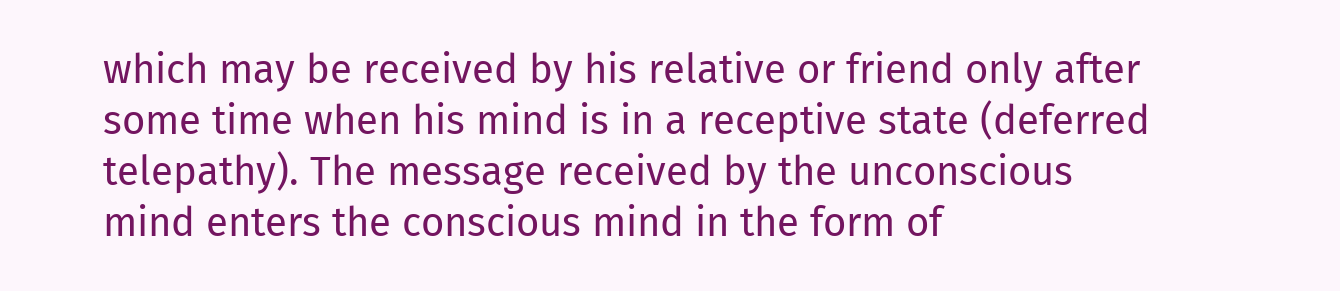which may be received by his relative or friend only after some time when his mind is in a receptive state (deferred telepathy). The message received by the unconscious mind enters the conscious mind in the form of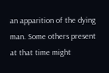an apparition of the dying man. Some others present at that time might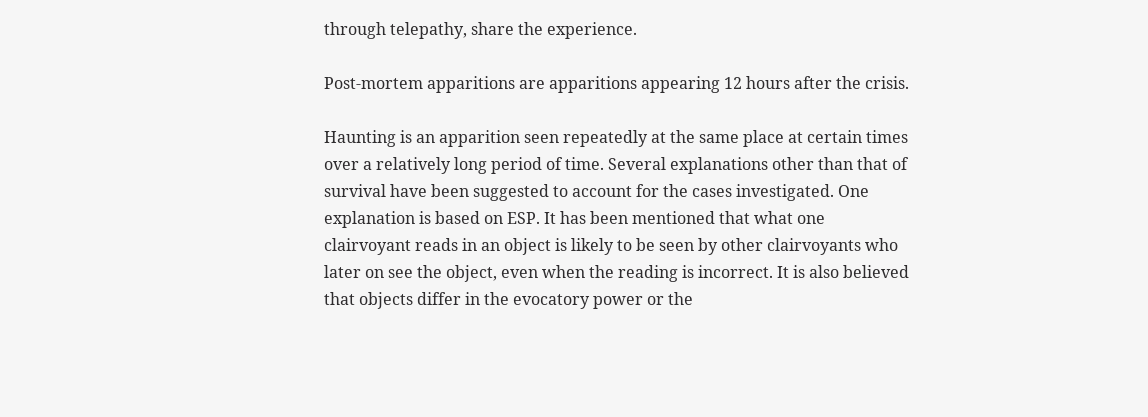through telepathy, share the experience.

Post-mortem apparitions are apparitions appearing 12 hours after the crisis.

Haunting is an apparition seen repeatedly at the same place at certain times over a relatively long period of time. Several explanations other than that of survival have been suggested to account for the cases investigated. One explanation is based on ESP. It has been mentioned that what one clairvoyant reads in an object is likely to be seen by other clairvoyants who later on see the object, even when the reading is incorrect. It is also believed that objects differ in the evocatory power or the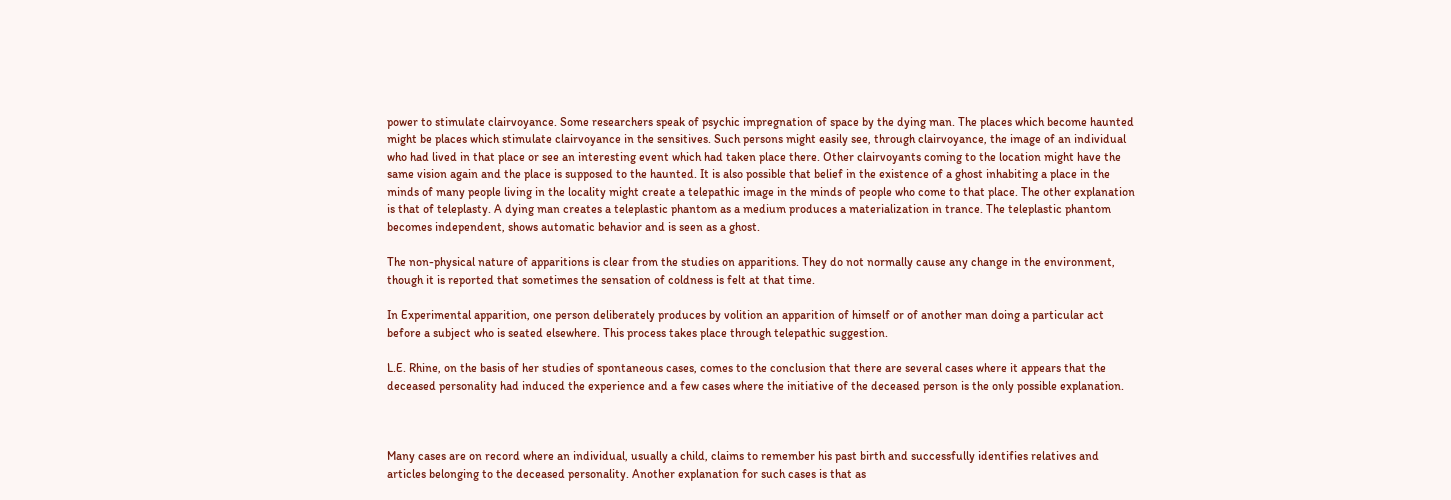power to stimulate clairvoyance. Some researchers speak of psychic impregnation of space by the dying man. The places which become haunted might be places which stimulate clairvoyance in the sensitives. Such persons might easily see, through clairvoyance, the image of an individual who had lived in that place or see an interesting event which had taken place there. Other clairvoyants coming to the location might have the same vision again and the place is supposed to the haunted. It is also possible that belief in the existence of a ghost inhabiting a place in the minds of many people living in the locality might create a telepathic image in the minds of people who come to that place. The other explanation is that of teleplasty. A dying man creates a teleplastic phantom as a medium produces a materialization in trance. The teleplastic phantom becomes independent, shows automatic behavior and is seen as a ghost.

The non-physical nature of apparitions is clear from the studies on apparitions. They do not normally cause any change in the environment, though it is reported that sometimes the sensation of coldness is felt at that time.

In Experimental apparition, one person deliberately produces by volition an apparition of himself or of another man doing a particular act before a subject who is seated elsewhere. This process takes place through telepathic suggestion.

L.E. Rhine, on the basis of her studies of spontaneous cases, comes to the conclusion that there are several cases where it appears that the deceased personality had induced the experience and a few cases where the initiative of the deceased person is the only possible explanation.



Many cases are on record where an individual, usually a child, claims to remember his past birth and successfully identifies relatives and articles belonging to the deceased personality. Another explanation for such cases is that as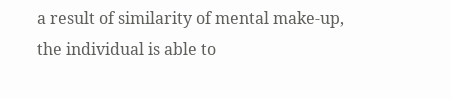a result of similarity of mental make-up, the individual is able to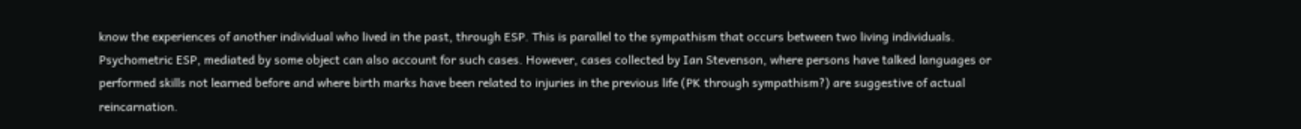know the experiences of another individual who lived in the past, through ESP. This is parallel to the sympathism that occurs between two living individuals. Psychometric ESP, mediated by some object can also account for such cases. However, cases collected by Ian Stevenson, where persons have talked languages or performed skills not learned before and where birth marks have been related to injuries in the previous life (PK through sympathism?) are suggestive of actual reincarnation.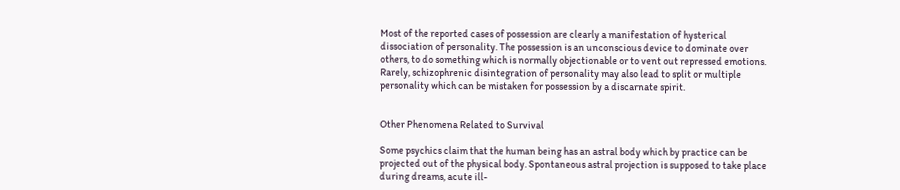Most of the reported cases of possession are clearly a manifestation of hysterical dissociation of personality. The possession is an unconscious device to dominate over others, to do something which is normally objectionable or to vent out repressed emotions. Rarely, schizophrenic disintegration of personality may also lead to split or multiple personality which can be mistaken for possession by a discarnate spirit.


Other Phenomena Related to Survival

Some psychics claim that the human being has an astral body which by practice can be projected out of the physical body. Spontaneous astral projection is supposed to take place during dreams, acute ill-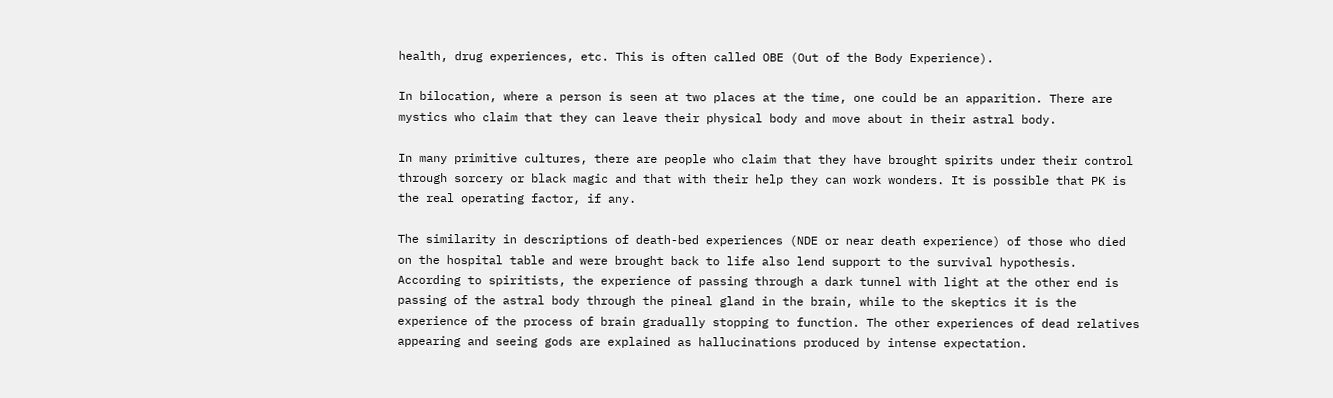health, drug experiences, etc. This is often called OBE (Out of the Body Experience).

In bilocation, where a person is seen at two places at the time, one could be an apparition. There are mystics who claim that they can leave their physical body and move about in their astral body.

In many primitive cultures, there are people who claim that they have brought spirits under their control through sorcery or black magic and that with their help they can work wonders. It is possible that PK is the real operating factor, if any.

The similarity in descriptions of death-bed experiences (NDE or near death experience) of those who died on the hospital table and were brought back to life also lend support to the survival hypothesis. According to spiritists, the experience of passing through a dark tunnel with light at the other end is passing of the astral body through the pineal gland in the brain, while to the skeptics it is the experience of the process of brain gradually stopping to function. The other experiences of dead relatives appearing and seeing gods are explained as hallucinations produced by intense expectation.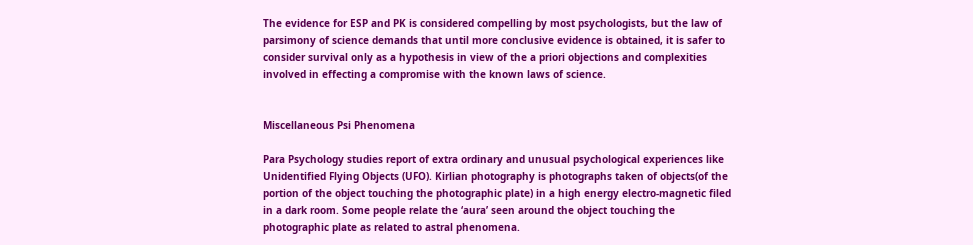The evidence for ESP and PK is considered compelling by most psychologists, but the law of parsimony of science demands that until more conclusive evidence is obtained, it is safer to consider survival only as a hypothesis in view of the a priori objections and complexities involved in effecting a compromise with the known laws of science.


Miscellaneous Psi Phenomena

Para Psychology studies report of extra ordinary and unusual psychological experiences like Unidentified Flying Objects (UFO). Kirlian photography is photographs taken of objects(of the portion of the object touching the photographic plate) in a high energy electro-magnetic filed in a dark room. Some people relate the ‘aura’ seen around the object touching the photographic plate as related to astral phenomena.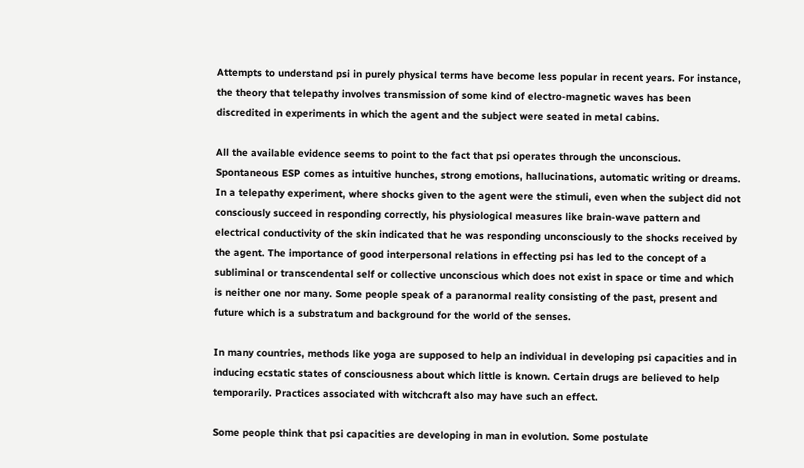Attempts to understand psi in purely physical terms have become less popular in recent years. For instance, the theory that telepathy involves transmission of some kind of electro-magnetic waves has been discredited in experiments in which the agent and the subject were seated in metal cabins.

All the available evidence seems to point to the fact that psi operates through the unconscious. Spontaneous ESP comes as intuitive hunches, strong emotions, hallucinations, automatic writing or dreams. In a telepathy experiment, where shocks given to the agent were the stimuli, even when the subject did not consciously succeed in responding correctly, his physiological measures like brain-wave pattern and electrical conductivity of the skin indicated that he was responding unconsciously to the shocks received by the agent. The importance of good interpersonal relations in effecting psi has led to the concept of a subliminal or transcendental self or collective unconscious which does not exist in space or time and which is neither one nor many. Some people speak of a paranormal reality consisting of the past, present and future which is a substratum and background for the world of the senses.

In many countries, methods like yoga are supposed to help an individual in developing psi capacities and in inducing ecstatic states of consciousness about which little is known. Certain drugs are believed to help temporarily. Practices associated with witchcraft also may have such an effect.

Some people think that psi capacities are developing in man in evolution. Some postulate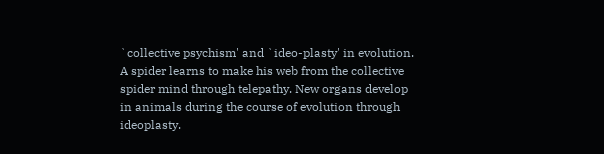`collective psychism' and `ideo-plasty' in evolution. A spider learns to make his web from the collective spider mind through telepathy. New organs develop in animals during the course of evolution through ideoplasty.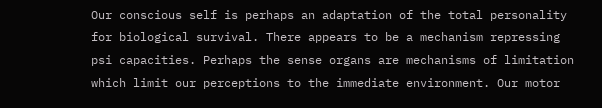Our conscious self is perhaps an adaptation of the total personality for biological survival. There appears to be a mechanism repressing psi capacities. Perhaps the sense organs are mechanisms of limitation which limit our perceptions to the immediate environment. Our motor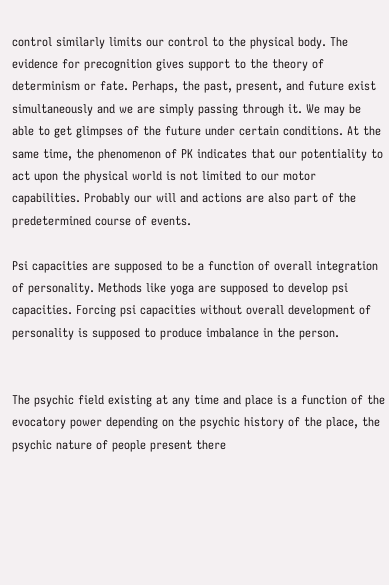control similarly limits our control to the physical body. The evidence for precognition gives support to the theory of determinism or fate. Perhaps, the past, present, and future exist simultaneously and we are simply passing through it. We may be able to get glimpses of the future under certain conditions. At the same time, the phenomenon of PK indicates that our potentiality to act upon the physical world is not limited to our motor capabilities. Probably our will and actions are also part of the predetermined course of events.

Psi capacities are supposed to be a function of overall integration of personality. Methods like yoga are supposed to develop psi capacities. Forcing psi capacities without overall development of personality is supposed to produce imbalance in the person.


The psychic field existing at any time and place is a function of the evocatory power depending on the psychic history of the place, the psychic nature of people present there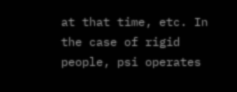at that time, etc. In the case of rigid people, psi operates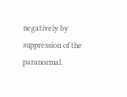negatively by suppression of the paranormal.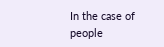In the case of people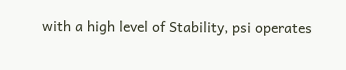with a high level of Stability, psi operates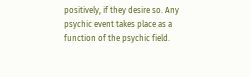positively, if they desire so. Any psychic event takes place as a function of the psychic field.